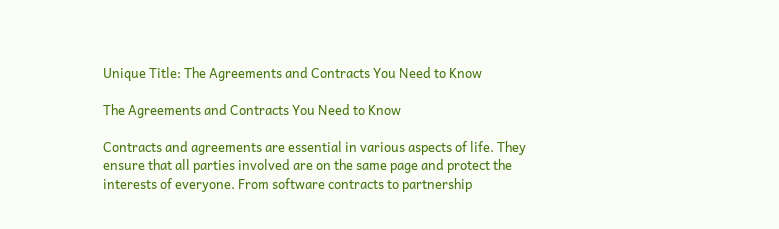Unique Title: The Agreements and Contracts You Need to Know

The Agreements and Contracts You Need to Know

Contracts and agreements are essential in various aspects of life. They ensure that all parties involved are on the same page and protect the interests of everyone. From software contracts to partnership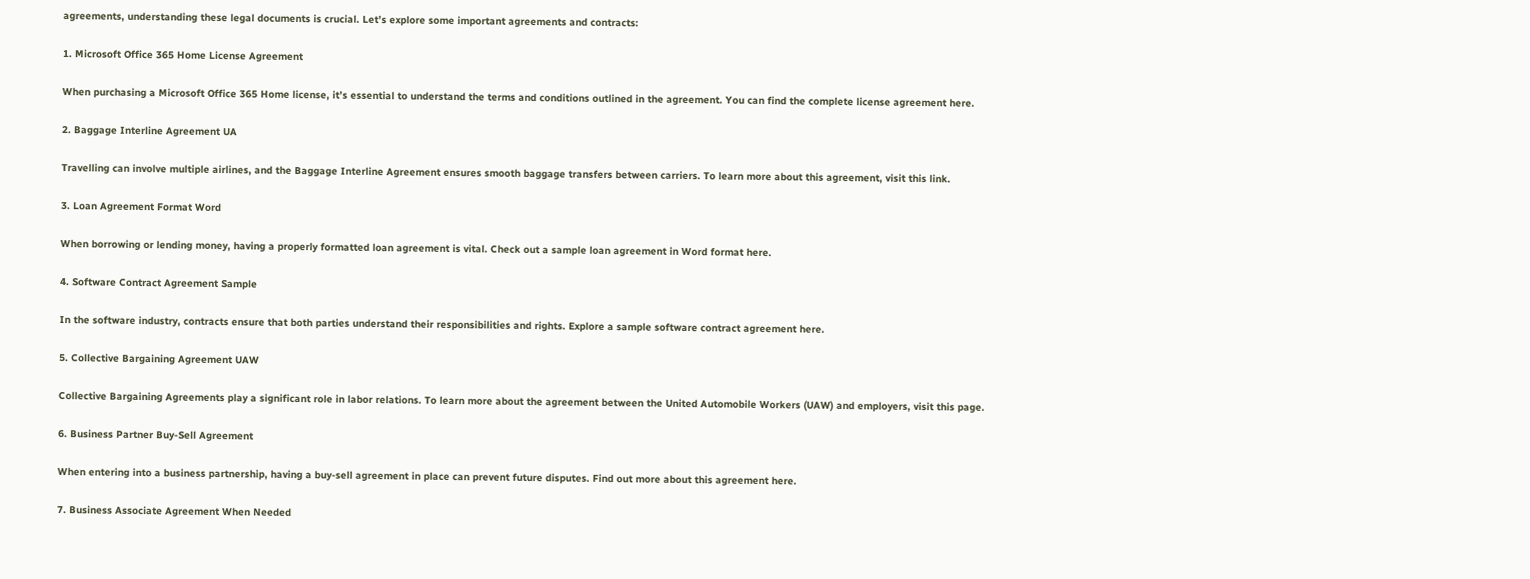agreements, understanding these legal documents is crucial. Let’s explore some important agreements and contracts:

1. Microsoft Office 365 Home License Agreement

When purchasing a Microsoft Office 365 Home license, it’s essential to understand the terms and conditions outlined in the agreement. You can find the complete license agreement here.

2. Baggage Interline Agreement UA

Travelling can involve multiple airlines, and the Baggage Interline Agreement ensures smooth baggage transfers between carriers. To learn more about this agreement, visit this link.

3. Loan Agreement Format Word

When borrowing or lending money, having a properly formatted loan agreement is vital. Check out a sample loan agreement in Word format here.

4. Software Contract Agreement Sample

In the software industry, contracts ensure that both parties understand their responsibilities and rights. Explore a sample software contract agreement here.

5. Collective Bargaining Agreement UAW

Collective Bargaining Agreements play a significant role in labor relations. To learn more about the agreement between the United Automobile Workers (UAW) and employers, visit this page.

6. Business Partner Buy-Sell Agreement

When entering into a business partnership, having a buy-sell agreement in place can prevent future disputes. Find out more about this agreement here.

7. Business Associate Agreement When Needed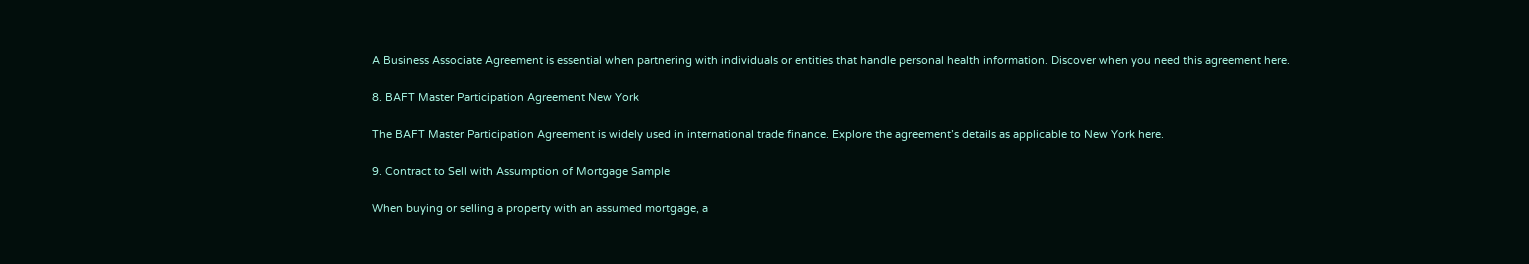A Business Associate Agreement is essential when partnering with individuals or entities that handle personal health information. Discover when you need this agreement here.

8. BAFT Master Participation Agreement New York

The BAFT Master Participation Agreement is widely used in international trade finance. Explore the agreement’s details as applicable to New York here.

9. Contract to Sell with Assumption of Mortgage Sample

When buying or selling a property with an assumed mortgage, a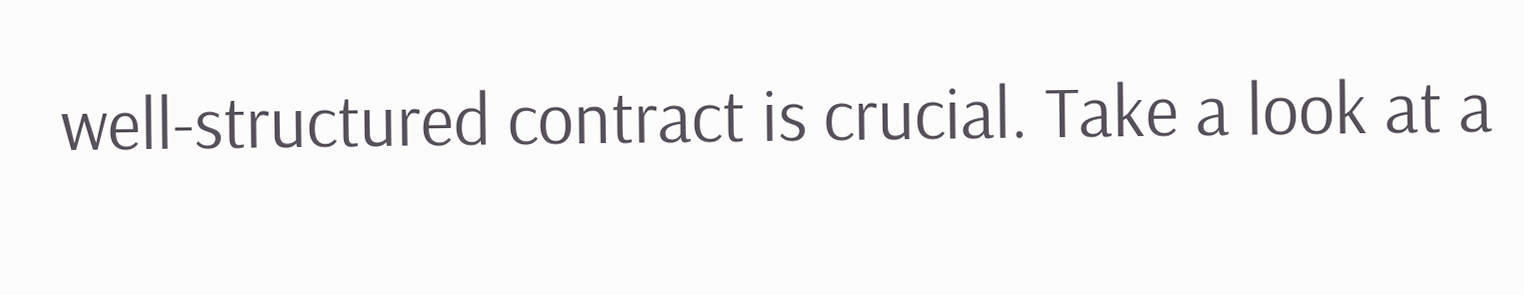well-structured contract is crucial. Take a look at a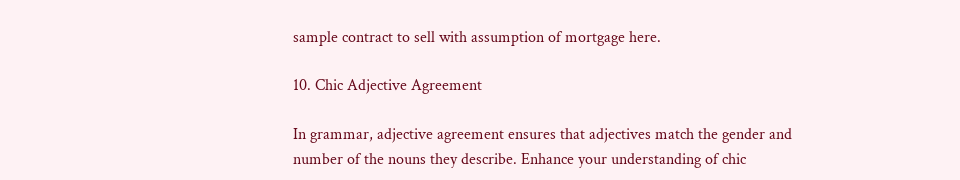sample contract to sell with assumption of mortgage here.

10. Chic Adjective Agreement

In grammar, adjective agreement ensures that adjectives match the gender and number of the nouns they describe. Enhance your understanding of chic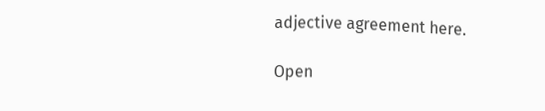adjective agreement here.

Open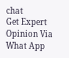chat
Get Expert Opinion Via What App